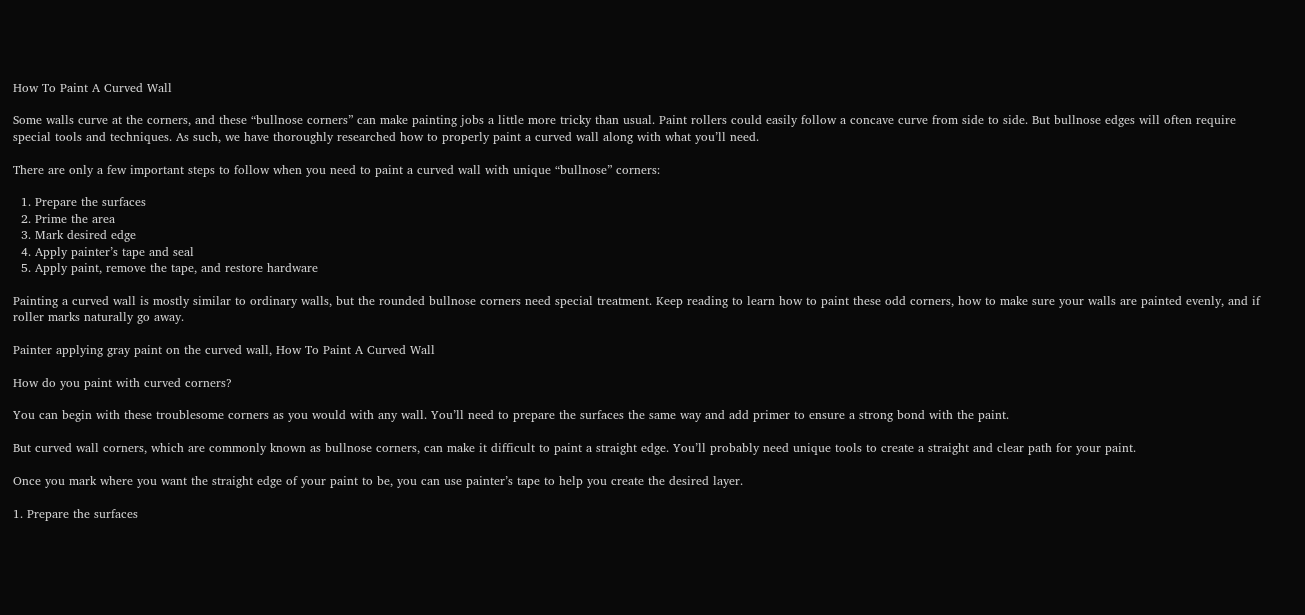How To Paint A Curved Wall

Some walls curve at the corners, and these “bullnose corners” can make painting jobs a little more tricky than usual. Paint rollers could easily follow a concave curve from side to side. But bullnose edges will often require special tools and techniques. As such, we have thoroughly researched how to properly paint a curved wall along with what you’ll need.

There are only a few important steps to follow when you need to paint a curved wall with unique “bullnose” corners:

  1. Prepare the surfaces
  2. Prime the area
  3. Mark desired edge
  4. Apply painter’s tape and seal
  5. Apply paint, remove the tape, and restore hardware

Painting a curved wall is mostly similar to ordinary walls, but the rounded bullnose corners need special treatment. Keep reading to learn how to paint these odd corners, how to make sure your walls are painted evenly, and if roller marks naturally go away.

Painter applying gray paint on the curved wall, How To Paint A Curved Wall

How do you paint with curved corners?

You can begin with these troublesome corners as you would with any wall. You’ll need to prepare the surfaces the same way and add primer to ensure a strong bond with the paint.

But curved wall corners, which are commonly known as bullnose corners, can make it difficult to paint a straight edge. You’ll probably need unique tools to create a straight and clear path for your paint.

Once you mark where you want the straight edge of your paint to be, you can use painter’s tape to help you create the desired layer.

1. Prepare the surfaces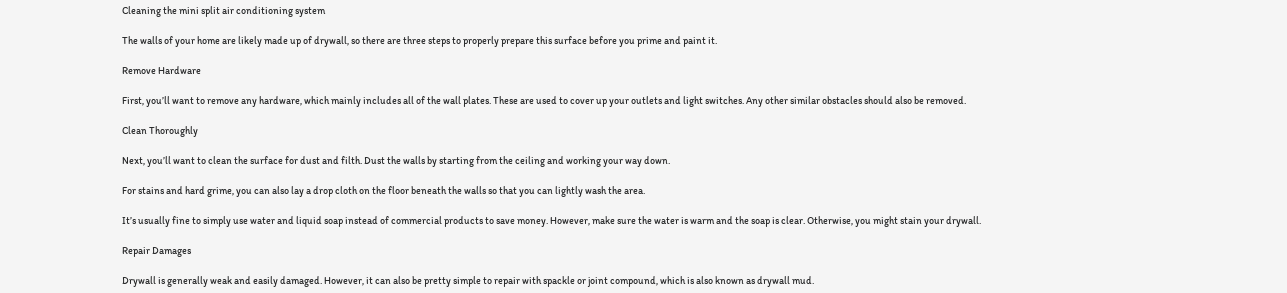Cleaning the mini split air conditioning system

The walls of your home are likely made up of drywall, so there are three steps to properly prepare this surface before you prime and paint it.

Remove Hardware

First, you’ll want to remove any hardware, which mainly includes all of the wall plates. These are used to cover up your outlets and light switches. Any other similar obstacles should also be removed.

Clean Thoroughly

Next, you’ll want to clean the surface for dust and filth. Dust the walls by starting from the ceiling and working your way down.

For stains and hard grime, you can also lay a drop cloth on the floor beneath the walls so that you can lightly wash the area.

It’s usually fine to simply use water and liquid soap instead of commercial products to save money. However, make sure the water is warm and the soap is clear. Otherwise, you might stain your drywall.

Repair Damages

Drywall is generally weak and easily damaged. However, it can also be pretty simple to repair with spackle or joint compound, which is also known as drywall mud.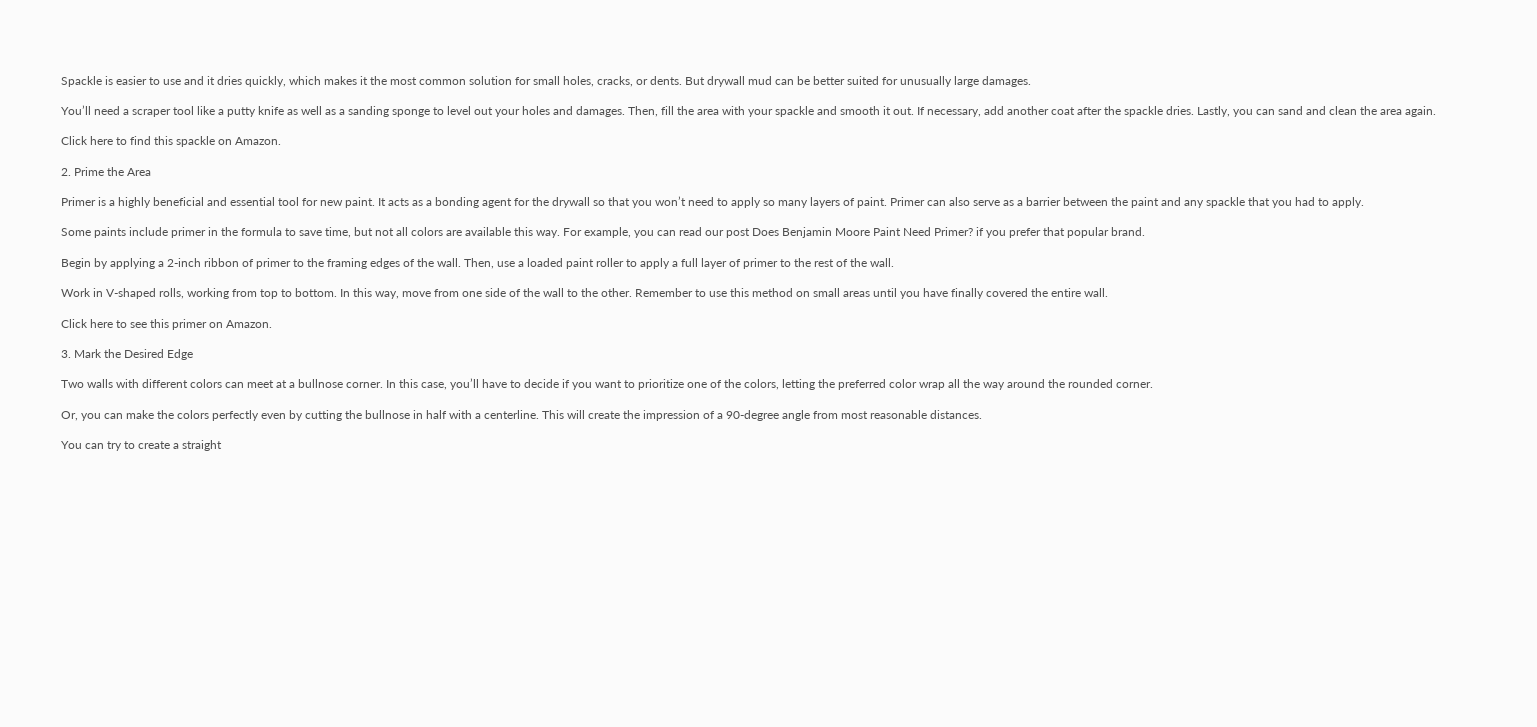Spackle is easier to use and it dries quickly, which makes it the most common solution for small holes, cracks, or dents. But drywall mud can be better suited for unusually large damages.

You’ll need a scraper tool like a putty knife as well as a sanding sponge to level out your holes and damages. Then, fill the area with your spackle and smooth it out. If necessary, add another coat after the spackle dries. Lastly, you can sand and clean the area again.

Click here to find this spackle on Amazon.

2. Prime the Area

Primer is a highly beneficial and essential tool for new paint. It acts as a bonding agent for the drywall so that you won’t need to apply so many layers of paint. Primer can also serve as a barrier between the paint and any spackle that you had to apply.

Some paints include primer in the formula to save time, but not all colors are available this way. For example, you can read our post Does Benjamin Moore Paint Need Primer? if you prefer that popular brand.

Begin by applying a 2-inch ribbon of primer to the framing edges of the wall. Then, use a loaded paint roller to apply a full layer of primer to the rest of the wall.

Work in V-shaped rolls, working from top to bottom. In this way, move from one side of the wall to the other. Remember to use this method on small areas until you have finally covered the entire wall.

Click here to see this primer on Amazon.

3. Mark the Desired Edge

Two walls with different colors can meet at a bullnose corner. In this case, you’ll have to decide if you want to prioritize one of the colors, letting the preferred color wrap all the way around the rounded corner.

Or, you can make the colors perfectly even by cutting the bullnose in half with a centerline. This will create the impression of a 90-degree angle from most reasonable distances.

You can try to create a straight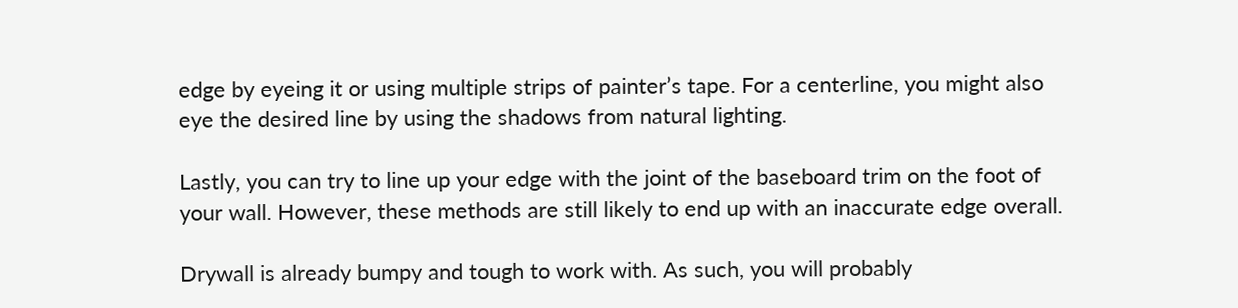edge by eyeing it or using multiple strips of painter’s tape. For a centerline, you might also eye the desired line by using the shadows from natural lighting.

Lastly, you can try to line up your edge with the joint of the baseboard trim on the foot of your wall. However, these methods are still likely to end up with an inaccurate edge overall.

Drywall is already bumpy and tough to work with. As such, you will probably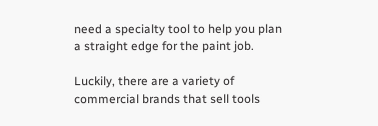need a specialty tool to help you plan a straight edge for the paint job.

Luckily, there are a variety of commercial brands that sell tools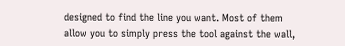designed to find the line you want. Most of them allow you to simply press the tool against the wall,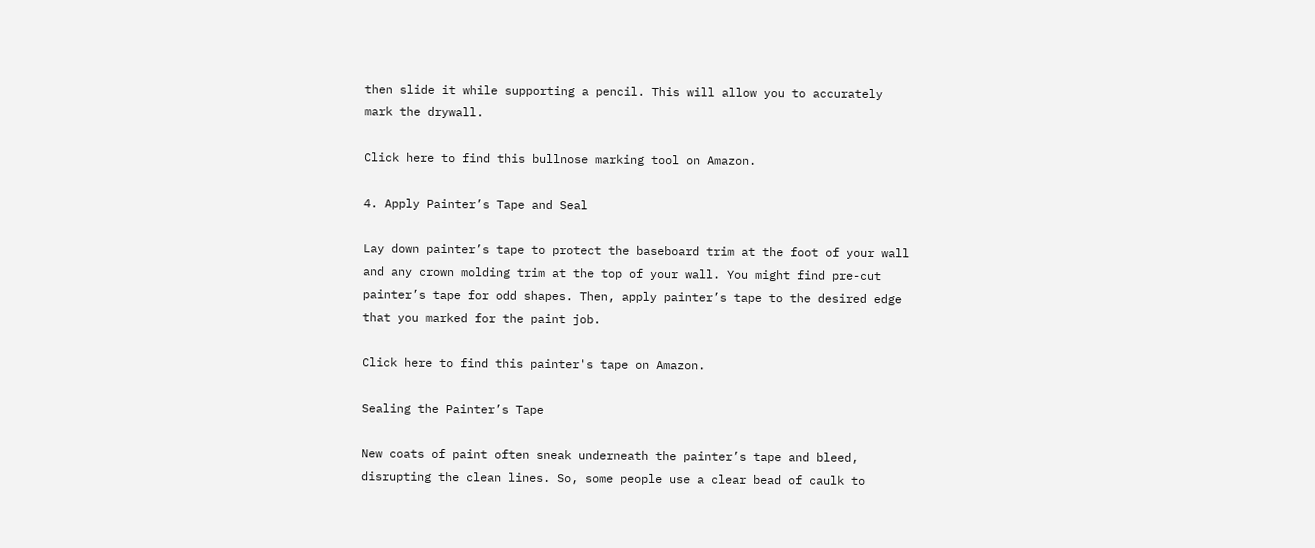then slide it while supporting a pencil. This will allow you to accurately mark the drywall.

Click here to find this bullnose marking tool on Amazon.

4. Apply Painter’s Tape and Seal

Lay down painter’s tape to protect the baseboard trim at the foot of your wall and any crown molding trim at the top of your wall. You might find pre-cut painter’s tape for odd shapes. Then, apply painter’s tape to the desired edge that you marked for the paint job.

Click here to find this painter's tape on Amazon.

Sealing the Painter’s Tape

New coats of paint often sneak underneath the painter’s tape and bleed, disrupting the clean lines. So, some people use a clear bead of caulk to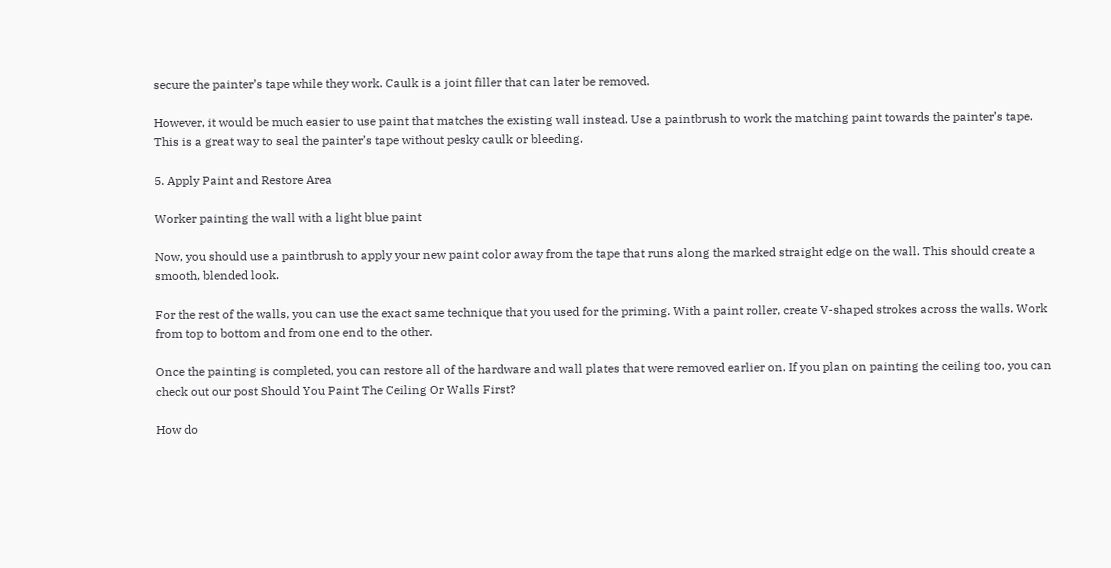secure the painter’s tape while they work. Caulk is a joint filler that can later be removed.

However, it would be much easier to use paint that matches the existing wall instead. Use a paintbrush to work the matching paint towards the painter’s tape. This is a great way to seal the painter’s tape without pesky caulk or bleeding.

5. Apply Paint and Restore Area

Worker painting the wall with a light blue paint

Now, you should use a paintbrush to apply your new paint color away from the tape that runs along the marked straight edge on the wall. This should create a smooth, blended look.

For the rest of the walls, you can use the exact same technique that you used for the priming. With a paint roller, create V-shaped strokes across the walls. Work from top to bottom and from one end to the other.

Once the painting is completed, you can restore all of the hardware and wall plates that were removed earlier on. If you plan on painting the ceiling too, you can check out our post Should You Paint The Ceiling Or Walls First?

How do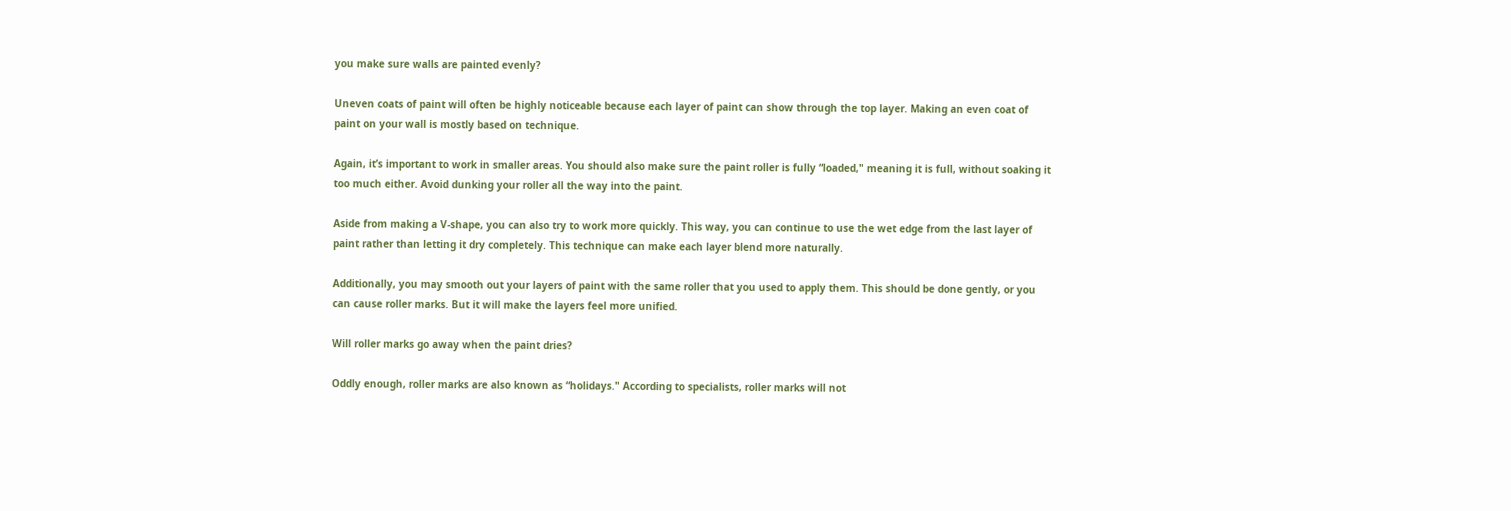you make sure walls are painted evenly?

Uneven coats of paint will often be highly noticeable because each layer of paint can show through the top layer. Making an even coat of paint on your wall is mostly based on technique.

Again, it’s important to work in smaller areas. You should also make sure the paint roller is fully “loaded," meaning it is full, without soaking it too much either. Avoid dunking your roller all the way into the paint.

Aside from making a V-shape, you can also try to work more quickly. This way, you can continue to use the wet edge from the last layer of paint rather than letting it dry completely. This technique can make each layer blend more naturally.

Additionally, you may smooth out your layers of paint with the same roller that you used to apply them. This should be done gently, or you can cause roller marks. But it will make the layers feel more unified.

Will roller marks go away when the paint dries?

Oddly enough, roller marks are also known as “holidays." According to specialists, roller marks will not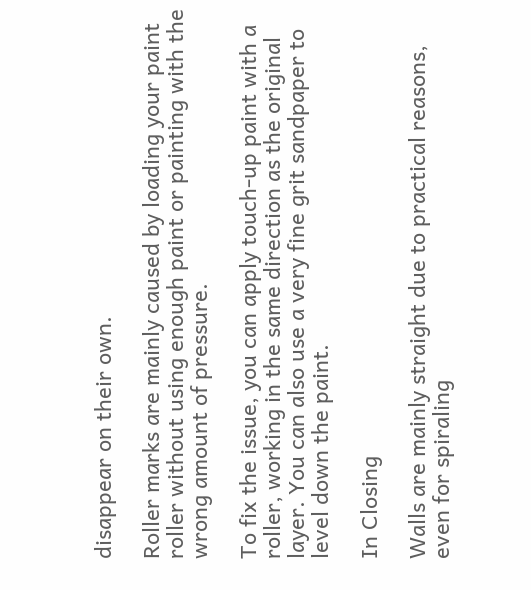disappear on their own.

Roller marks are mainly caused by loading your paint roller without using enough paint or painting with the wrong amount of pressure.

To fix the issue, you can apply touch-up paint with a roller, working in the same direction as the original layer. You can also use a very fine grit sandpaper to level down the paint.

In Closing

Walls are mainly straight due to practical reasons, even for spiraling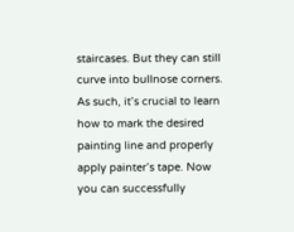staircases. But they can still curve into bullnose corners. As such, it’s crucial to learn how to mark the desired painting line and properly apply painter’s tape. Now you can successfully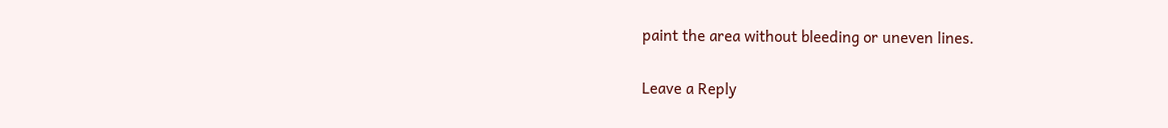paint the area without bleeding or uneven lines.

Leave a Reply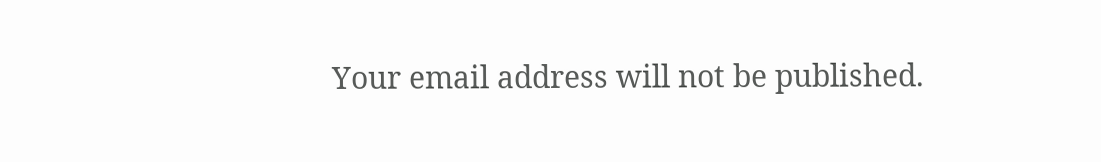Your email address will not be published.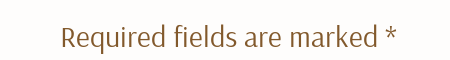Required fields are marked *